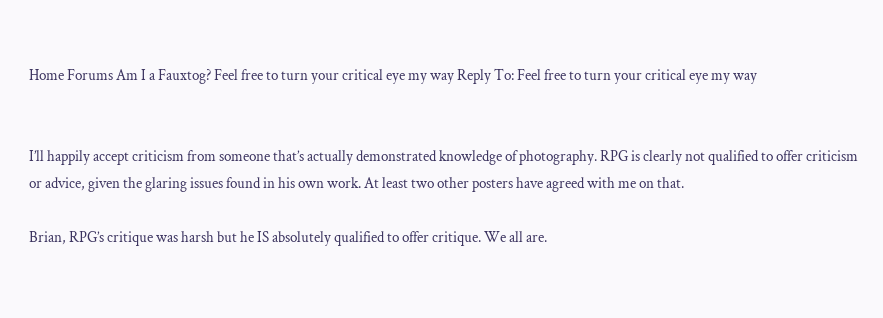Home Forums Am I a Fauxtog? Feel free to turn your critical eye my way Reply To: Feel free to turn your critical eye my way


I’ll happily accept criticism from someone that’s actually demonstrated knowledge of photography. RPG is clearly not qualified to offer criticism or advice, given the glaring issues found in his own work. At least two other posters have agreed with me on that.

Brian, RPG’s critique was harsh but he IS absolutely qualified to offer critique. We all are.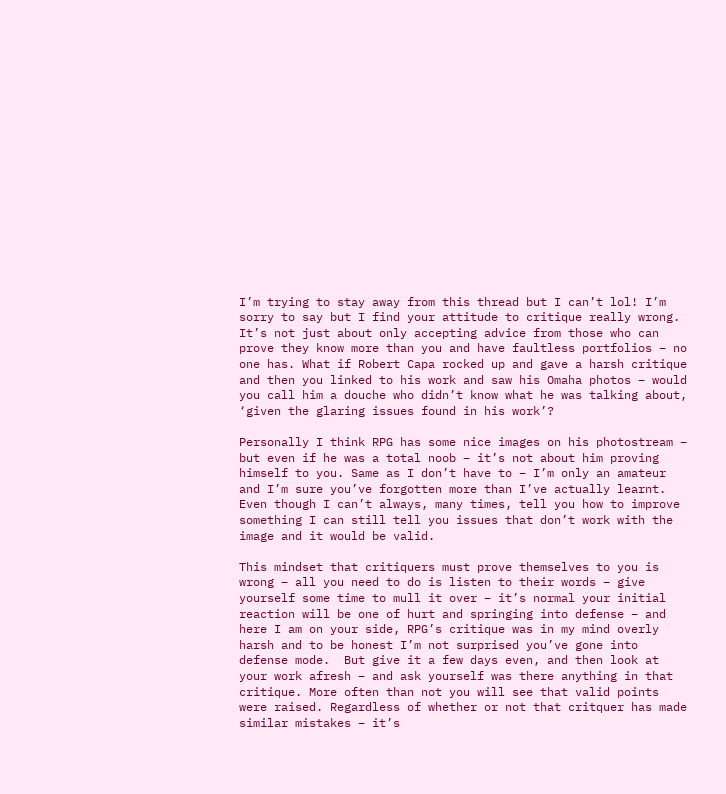I’m trying to stay away from this thread but I can’t lol! I’m sorry to say but I find your attitude to critique really wrong. It’s not just about only accepting advice from those who can prove they know more than you and have faultless portfolios – no one has. What if Robert Capa rocked up and gave a harsh critique and then you linked to his work and saw his Omaha photos – would you call him a douche who didn’t know what he was talking about, ‘given the glaring issues found in his work’?

Personally I think RPG has some nice images on his photostream – but even if he was a total noob – it’s not about him proving himself to you. Same as I don’t have to – I’m only an amateur and I’m sure you’ve forgotten more than I’ve actually learnt. Even though I can’t always, many times, tell you how to improve something I can still tell you issues that don’t work with the image and it would be valid.

This mindset that critiquers must prove themselves to you is wrong – all you need to do is listen to their words – give yourself some time to mull it over – it’s normal your initial reaction will be one of hurt and springing into defense – and here I am on your side, RPG’s critique was in my mind overly harsh and to be honest I’m not surprised you’ve gone into defense mode.  But give it a few days even, and then look at your work afresh – and ask yourself was there anything in that critique. More often than not you will see that valid points were raised. Regardless of whether or not that critquer has made similar mistakes – it’s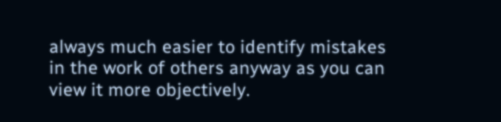always much easier to identify mistakes in the work of others anyway as you can view it more objectively.